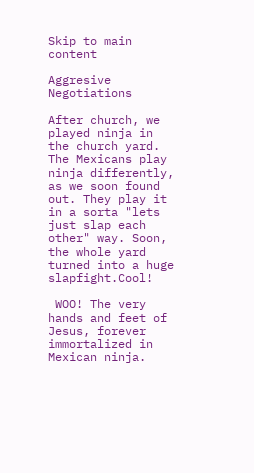Skip to main content

Aggresive Negotiations

After church, we played ninja in the church yard. The Mexicans play ninja differently, as we soon found out. They play it in a sorta "lets just slap each other" way. Soon, the whole yard turned into a huge slapfight.Cool!

 WOO! The very hands and feet of Jesus, forever immortalized in Mexican ninja.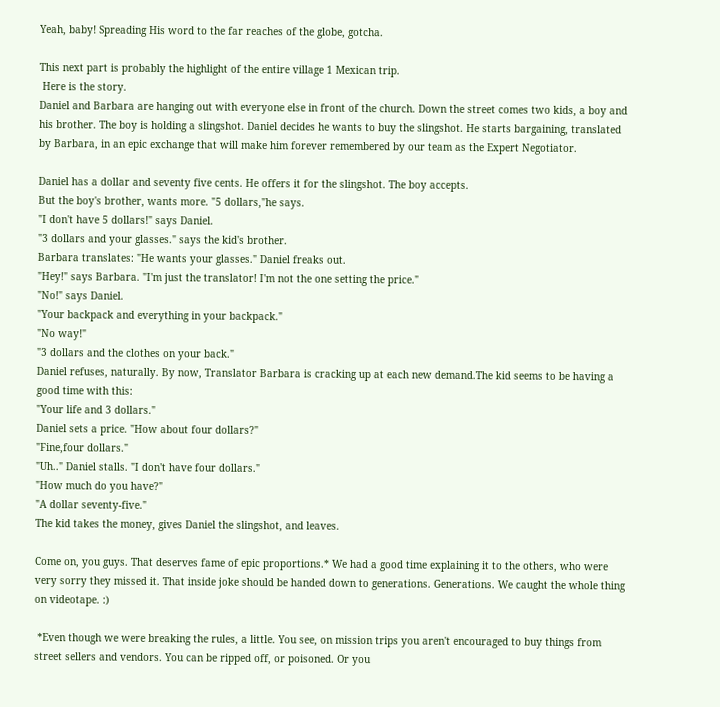Yeah, baby! Spreading His word to the far reaches of the globe, gotcha.

This next part is probably the highlight of the entire village 1 Mexican trip.
 Here is the story.
Daniel and Barbara are hanging out with everyone else in front of the church. Down the street comes two kids, a boy and his brother. The boy is holding a slingshot. Daniel decides he wants to buy the slingshot. He starts bargaining, translated by Barbara, in an epic exchange that will make him forever remembered by our team as the Expert Negotiator.

Daniel has a dollar and seventy five cents. He offers it for the slingshot. The boy accepts.
But the boy's brother, wants more. "5 dollars,"he says.
"I don't have 5 dollars!" says Daniel.
"3 dollars and your glasses." says the kid's brother.
Barbara translates: "He wants your glasses." Daniel freaks out.
"Hey!" says Barbara. "I'm just the translator! I'm not the one setting the price."
"No!" says Daniel.
"Your backpack and everything in your backpack."
"No way!"
"3 dollars and the clothes on your back."
Daniel refuses, naturally. By now, Translator Barbara is cracking up at each new demand.The kid seems to be having a good time with this:
"Your life and 3 dollars."
Daniel sets a price. "How about four dollars?"
"Fine,four dollars."
"Uh.." Daniel stalls. "I don't have four dollars."
"How much do you have?"
"A dollar seventy-five."
The kid takes the money, gives Daniel the slingshot, and leaves.

Come on, you guys. That deserves fame of epic proportions.* We had a good time explaining it to the others, who were very sorry they missed it. That inside joke should be handed down to generations. Generations. We caught the whole thing on videotape. :)

 *Even though we were breaking the rules, a little. You see, on mission trips you aren't encouraged to buy things from street sellers and vendors. You can be ripped off, or poisoned. Or you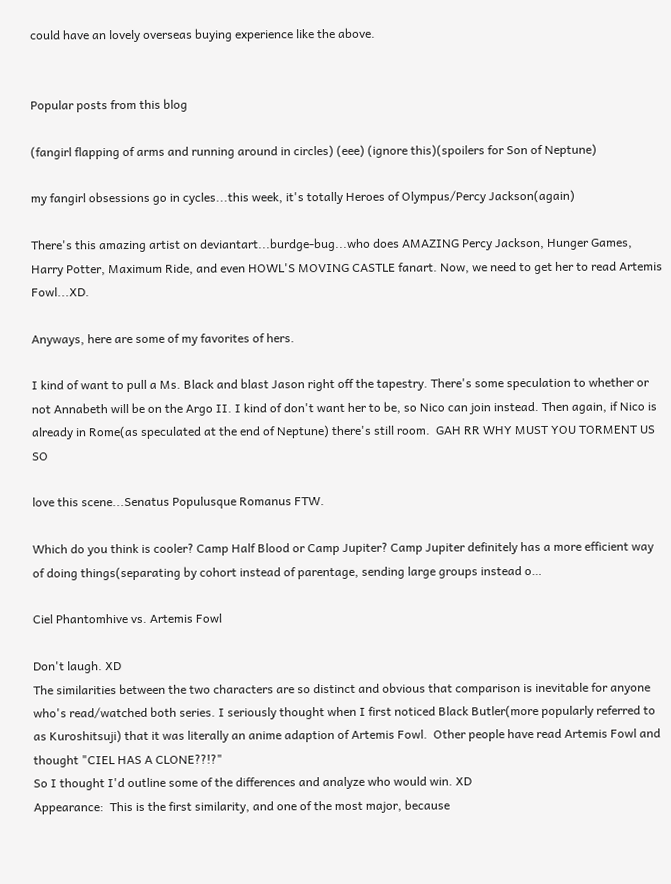could have an lovely overseas buying experience like the above.


Popular posts from this blog

(fangirl flapping of arms and running around in circles) (eee) (ignore this)(spoilers for Son of Neptune)

my fangirl obsessions go in cycles...this week, it's totally Heroes of Olympus/Percy Jackson(again)

There's this amazing artist on deviantart...burdge-bug...who does AMAZING Percy Jackson, Hunger Games, Harry Potter, Maximum Ride, and even HOWL'S MOVING CASTLE fanart. Now, we need to get her to read Artemis Fowl...XD.

Anyways, here are some of my favorites of hers.

I kind of want to pull a Ms. Black and blast Jason right off the tapestry. There's some speculation to whether or not Annabeth will be on the Argo II. I kind of don't want her to be, so Nico can join instead. Then again, if Nico is already in Rome(as speculated at the end of Neptune) there's still room.  GAH RR WHY MUST YOU TORMENT US SO

love this scene...Senatus Populusque Romanus FTW.

Which do you think is cooler? Camp Half Blood or Camp Jupiter? Camp Jupiter definitely has a more efficient way of doing things(separating by cohort instead of parentage, sending large groups instead o…

Ciel Phantomhive vs. Artemis Fowl

Don't laugh. XD
The similarities between the two characters are so distinct and obvious that comparison is inevitable for anyone who's read/watched both series. I seriously thought when I first noticed Black Butler(more popularly referred to as Kuroshitsuji) that it was literally an anime adaption of Artemis Fowl.  Other people have read Artemis Fowl and thought "CIEL HAS A CLONE??!?"
So I thought I'd outline some of the differences and analyze who would win. XD
Appearance:  This is the first similarity, and one of the most major, because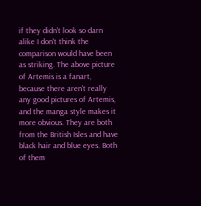if they didn't look so darn alike I don't think the comparison would have been as striking. The above picture of Artemis is a fanart, because there aren't really any good pictures of Artemis, and the manga style makes it more obvious. They are both from the British Isles and have black hair and blue eyes. Both of them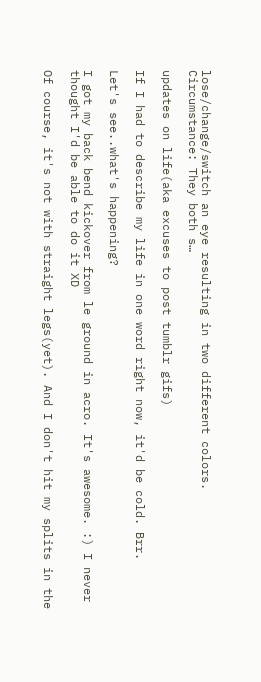lose/change/switch an eye resulting in two different colors.
Circumstance: They both s…

updates on life(aka excuses to post tumblr gifs)

If I had to describe my life in one word right now, it'd be cold. Brr.

Let's see..what's happening?

I got my back bend kickover from le ground in acro. It's awesome. :) I never thought I'd be able to do it XD

Of course, it's not with straight legs(yet). And I don't hit my splits in the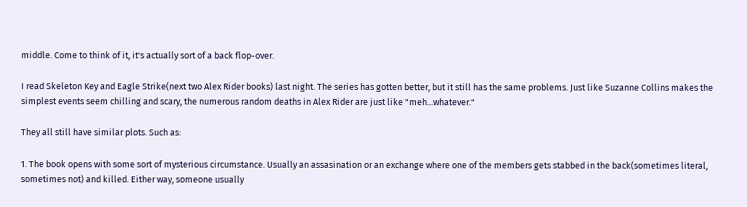middle. Come to think of it, it's actually sort of a back flop-over.

I read Skeleton Key and Eagle Strike(next two Alex Rider books) last night. The series has gotten better, but it still has the same problems. Just like Suzanne Collins makes the simplest events seem chilling and scary, the numerous random deaths in Alex Rider are just like "meh...whatever."

They all still have similar plots. Such as:

1. The book opens with some sort of mysterious circumstance. Usually an assasination or an exchange where one of the members gets stabbed in the back(sometimes literal, sometimes not) and killed. Either way, someone usually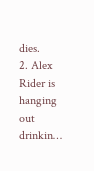dies.
2. Alex Rider is hanging out drinkin…